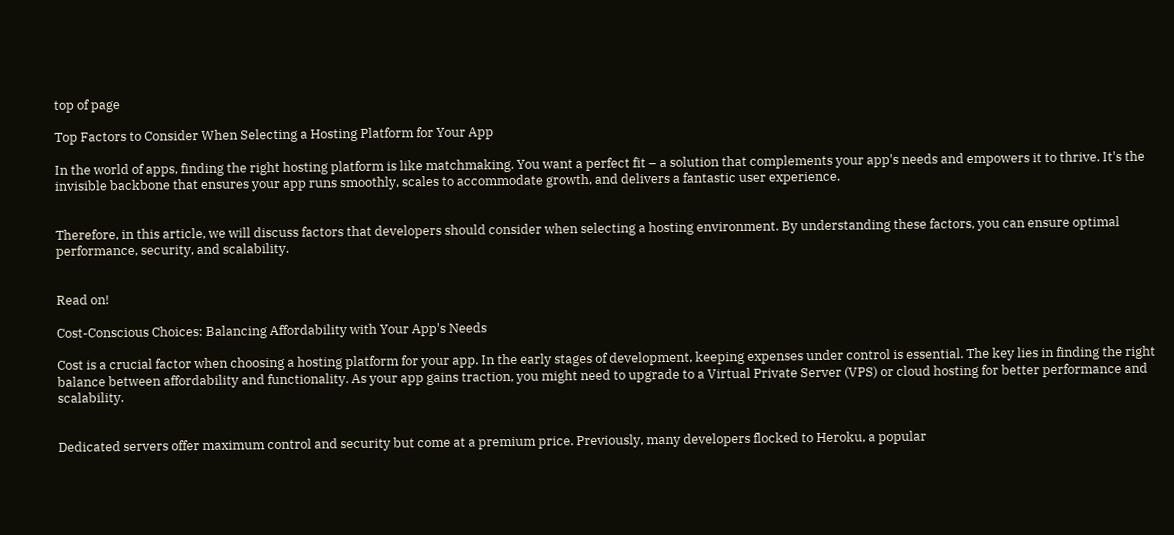top of page

Top Factors to Consider When Selecting a Hosting Platform for Your App

In the world of apps, finding the right hosting platform is like matchmaking. You want a perfect fit – a solution that complements your app's needs and empowers it to thrive. It's the invisible backbone that ensures your app runs smoothly, scales to accommodate growth, and delivers a fantastic user experience.


Therefore, in this article, we will discuss factors that developers should consider when selecting a hosting environment. By understanding these factors, you can ensure optimal performance, security, and scalability.


Read on!

Cost-Conscious Choices: Balancing Affordability with Your App's Needs

Cost is a crucial factor when choosing a hosting platform for your app. In the early stages of development, keeping expenses under control is essential. The key lies in finding the right balance between affordability and functionality. As your app gains traction, you might need to upgrade to a Virtual Private Server (VPS) or cloud hosting for better performance and scalability.


Dedicated servers offer maximum control and security but come at a premium price. Previously, many developers flocked to Heroku, a popular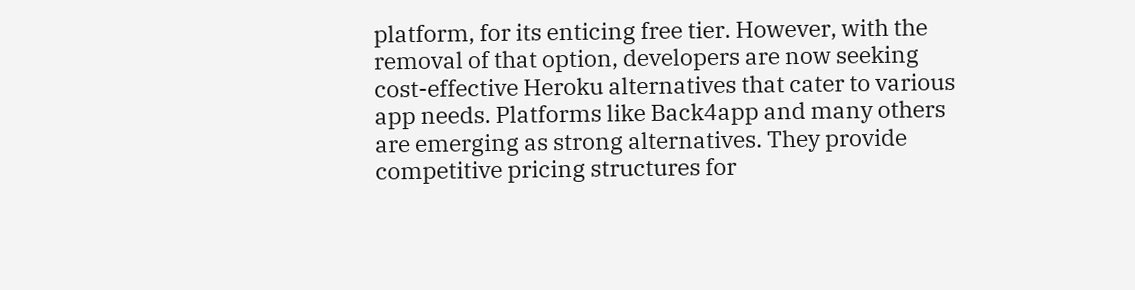platform, for its enticing free tier. However, with the removal of that option, developers are now seeking cost-effective Heroku alternatives that cater to various app needs. Platforms like Back4app and many others are emerging as strong alternatives. They provide competitive pricing structures for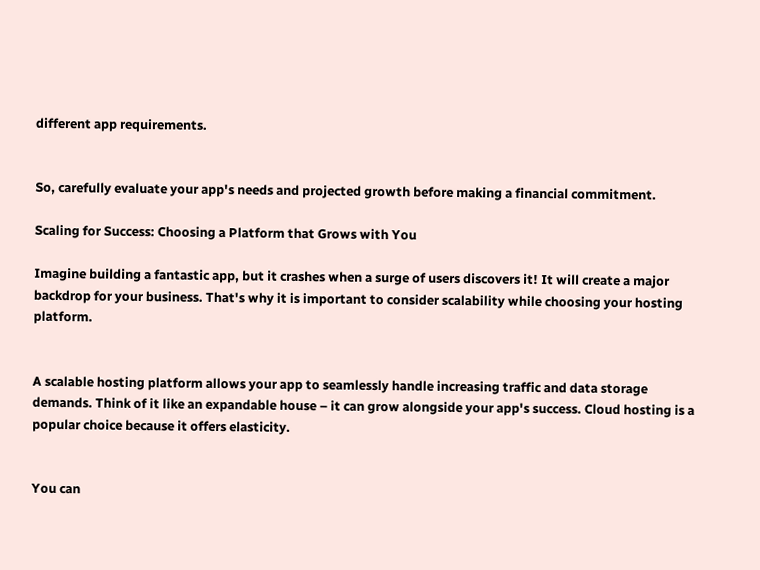different app requirements.


So, carefully evaluate your app's needs and projected growth before making a financial commitment.

Scaling for Success: Choosing a Platform that Grows with You

Imagine building a fantastic app, but it crashes when a surge of users discovers it! It will create a major backdrop for your business. That's why it is important to consider scalability while choosing your hosting platform.


A scalable hosting platform allows your app to seamlessly handle increasing traffic and data storage demands. Think of it like an expandable house – it can grow alongside your app's success. Cloud hosting is a popular choice because it offers elasticity.


You can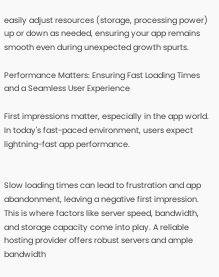easily adjust resources (storage, processing power) up or down as needed, ensuring your app remains smooth even during unexpected growth spurts.

Performance Matters: Ensuring Fast Loading Times and a Seamless User Experience

First impressions matter, especially in the app world. In today's fast-paced environment, users expect lightning-fast app performance.


Slow loading times can lead to frustration and app abandonment, leaving a negative first impression. This is where factors like server speed, bandwidth, and storage capacity come into play. A reliable hosting provider offers robust servers and ample bandwidth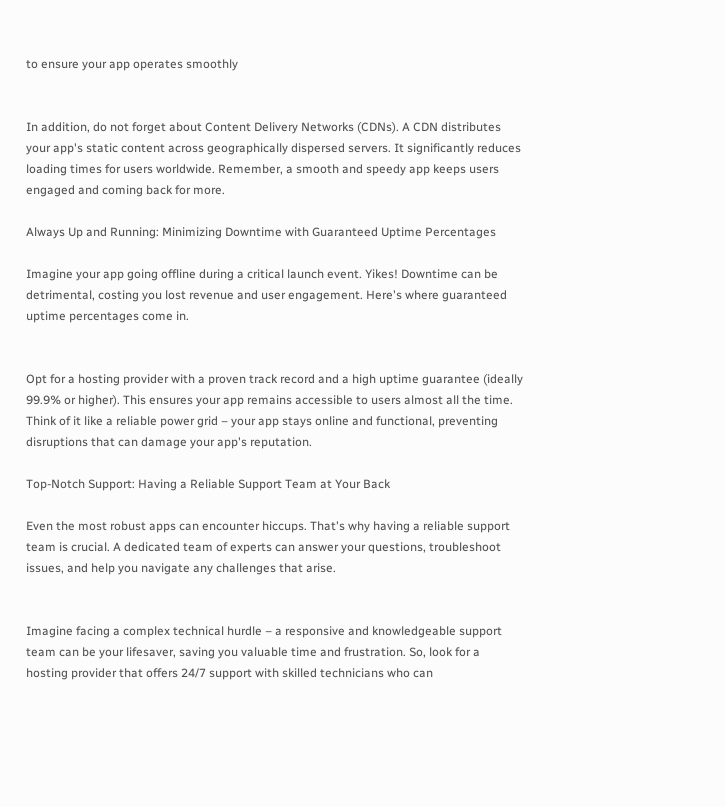to ensure your app operates smoothly


In addition, do not forget about Content Delivery Networks (CDNs). A CDN distributes your app's static content across geographically dispersed servers. It significantly reduces loading times for users worldwide. Remember, a smooth and speedy app keeps users engaged and coming back for more.

Always Up and Running: Minimizing Downtime with Guaranteed Uptime Percentages

Imagine your app going offline during a critical launch event. Yikes! Downtime can be detrimental, costing you lost revenue and user engagement. Here's where guaranteed uptime percentages come in.


Opt for a hosting provider with a proven track record and a high uptime guarantee (ideally 99.9% or higher). This ensures your app remains accessible to users almost all the time. Think of it like a reliable power grid – your app stays online and functional, preventing disruptions that can damage your app's reputation.

Top-Notch Support: Having a Reliable Support Team at Your Back

Even the most robust apps can encounter hiccups. That's why having a reliable support team is crucial. A dedicated team of experts can answer your questions, troubleshoot issues, and help you navigate any challenges that arise.


Imagine facing a complex technical hurdle – a responsive and knowledgeable support team can be your lifesaver, saving you valuable time and frustration. So, look for a hosting provider that offers 24/7 support with skilled technicians who can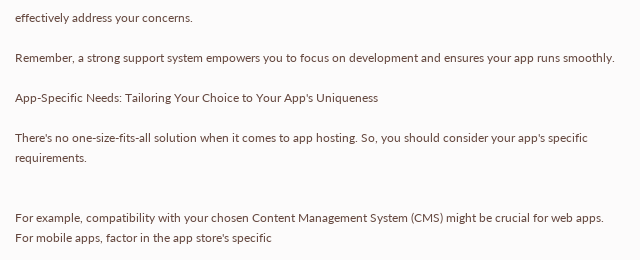effectively address your concerns.

Remember, a strong support system empowers you to focus on development and ensures your app runs smoothly.

App-Specific Needs: Tailoring Your Choice to Your App's Uniqueness

There's no one-size-fits-all solution when it comes to app hosting. So, you should consider your app's specific requirements.


For example, compatibility with your chosen Content Management System (CMS) might be crucial for web apps. For mobile apps, factor in the app store's specific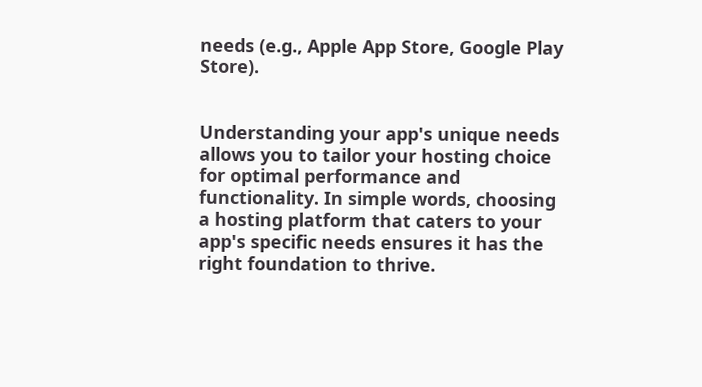needs (e.g., Apple App Store, Google Play Store).


Understanding your app's unique needs allows you to tailor your hosting choice for optimal performance and functionality. In simple words, choosing a hosting platform that caters to your app's specific needs ensures it has the right foundation to thrive.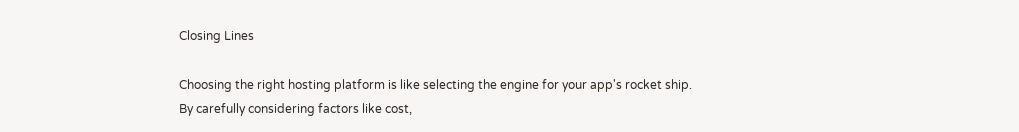Closing Lines

Choosing the right hosting platform is like selecting the engine for your app's rocket ship. By carefully considering factors like cost,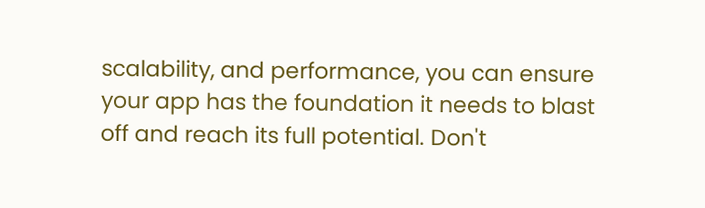scalability, and performance, you can ensure your app has the foundation it needs to blast off and reach its full potential. Don't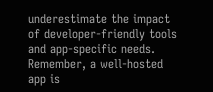underestimate the impact of developer-friendly tools and app-specific needs. Remember, a well-hosted app is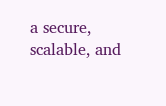a secure, scalable, and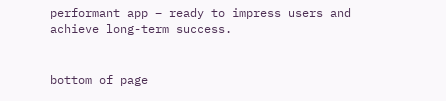performant app – ready to impress users and achieve long-term success.


bottom of page